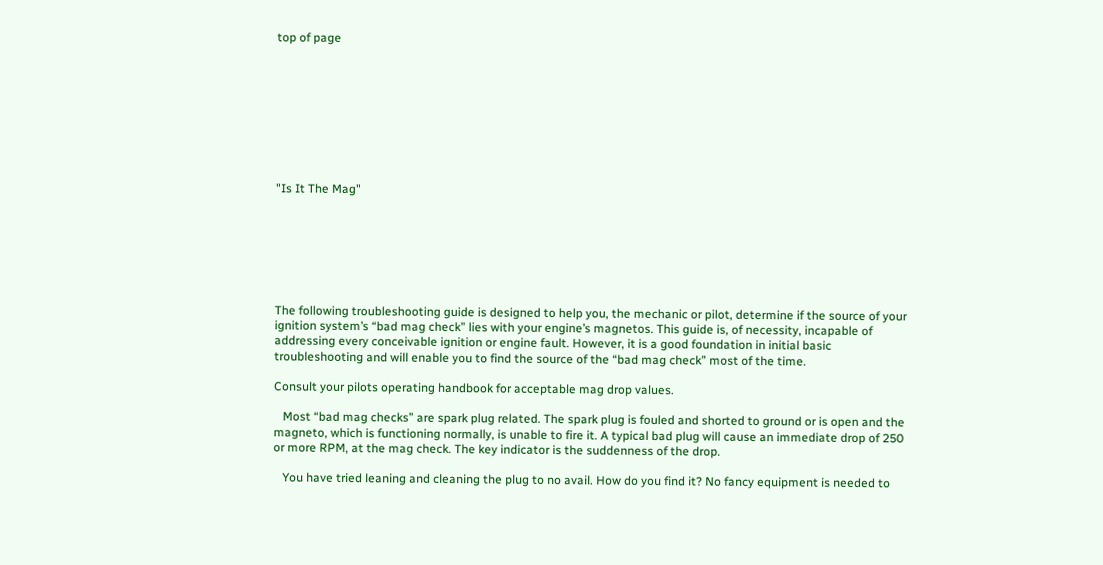top of page









"Is It The Mag"







The following troubleshooting guide is designed to help you, the mechanic or pilot, determine if the source of your ignition system’s “bad mag check” lies with your engine’s magnetos. This guide is, of necessity, incapable of addressing every conceivable ignition or engine fault. However, it is a good foundation in initial basic troubleshooting and will enable you to find the source of the “bad mag check” most of the time.

Consult your pilots operating handbook for acceptable mag drop values.

   Most “bad mag checks” are spark plug related. The spark plug is fouled and shorted to ground or is open and the magneto, which is functioning normally, is unable to fire it. A typical bad plug will cause an immediate drop of 250 or more RPM, at the mag check. The key indicator is the suddenness of the drop.

   You have tried leaning and cleaning the plug to no avail. How do you find it? No fancy equipment is needed to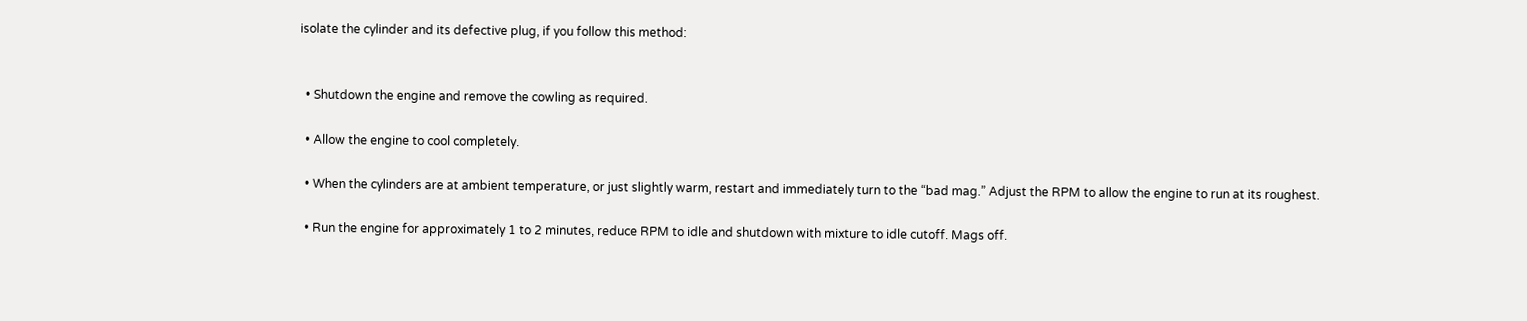isolate the cylinder and its defective plug, if you follow this method:


  • Shutdown the engine and remove the cowling as required.

  • Allow the engine to cool completely.

  • When the cylinders are at ambient temperature, or just slightly warm, restart and immediately turn to the “bad mag.” Adjust the RPM to allow the engine to run at its roughest.

  • Run the engine for approximately 1 to 2 minutes, reduce RPM to idle and shutdown with mixture to idle cutoff. Mags off.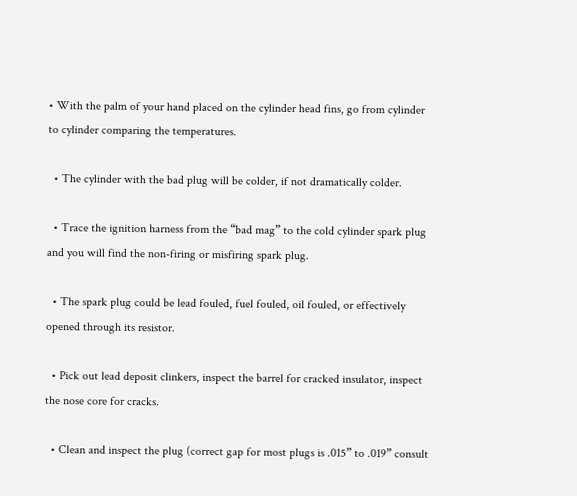• With the palm of your hand placed on the cylinder head fins, go from cylinder to cylinder comparing the temperatures.

  • The cylinder with the bad plug will be colder, if not dramatically colder.

  • Trace the ignition harness from the “bad mag” to the cold cylinder spark plug and you will find the non-firing or misfiring spark plug.

  • The spark plug could be lead fouled, fuel fouled, oil fouled, or effectively opened through its resistor.

  • Pick out lead deposit clinkers, inspect the barrel for cracked insulator, inspect the nose core for cracks.

  • Clean and inspect the plug (correct gap for most plugs is .015” to .019” consult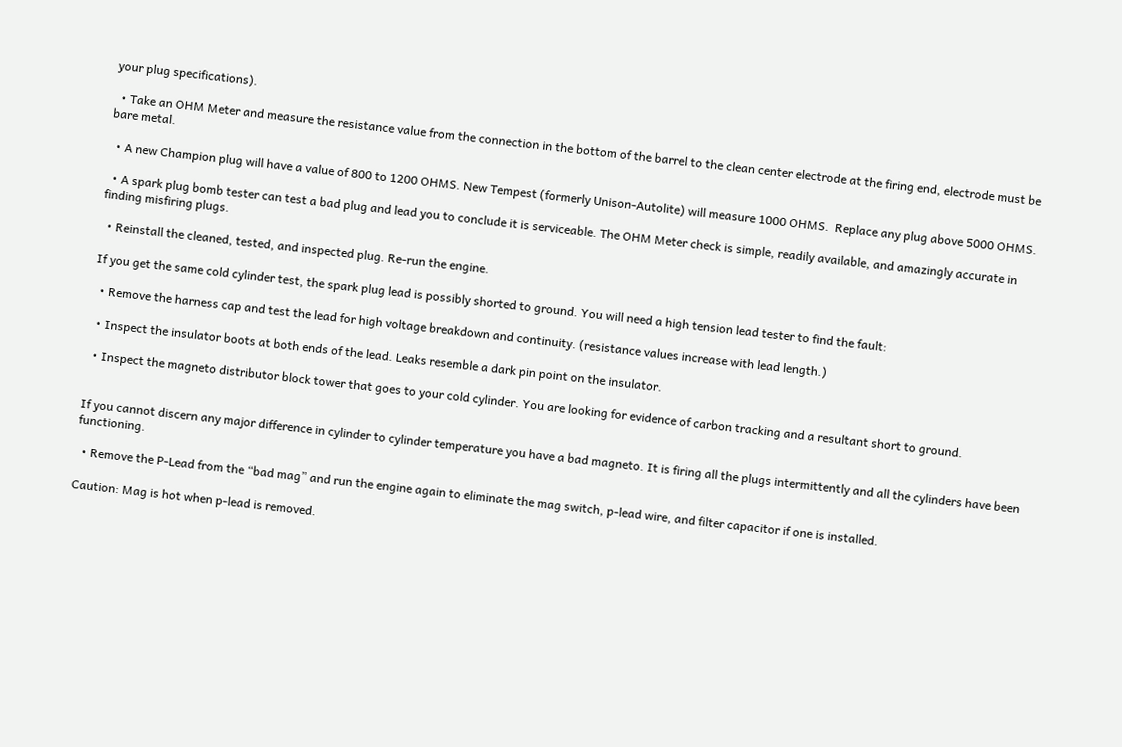your plug specifications).

  • Take an OHM Meter and measure the resistance value from the connection in the bottom of the barrel to the clean center electrode at the firing end, electrode must be bare metal.

  • A new Champion plug will have a value of 800 to 1200 OHMS. New Tempest (formerly Unison-Autolite) will measure 1000 OHMS.  Replace any plug above 5000 OHMS.

  • A spark plug bomb tester can test a bad plug and lead you to conclude it is serviceable. The OHM Meter check is simple, readily available, and amazingly accurate in finding misfiring plugs.

  • Reinstall the cleaned, tested, and inspected plug. Re-run the engine.

If you get the same cold cylinder test, the spark plug lead is possibly shorted to ground. You will need a high tension lead tester to find the fault:

  • Remove the harness cap and test the lead for high voltage breakdown and continuity. (resistance values increase with lead length.)

  • Inspect the insulator boots at both ends of the lead. Leaks resemble a dark pin point on the insulator.

  • Inspect the magneto distributor block tower that goes to your cold cylinder. You are looking for evidence of carbon tracking and a resultant short to ground.


If you cannot discern any major difference in cylinder to cylinder temperature you have a bad magneto. It is firing all the plugs intermittently and all the cylinders have been functioning.

  • Remove the P-Lead from the “bad mag” and run the engine again to eliminate the mag switch, p-lead wire, and filter capacitor if one is installed.

Caution: Mag is hot when p-lead is removed.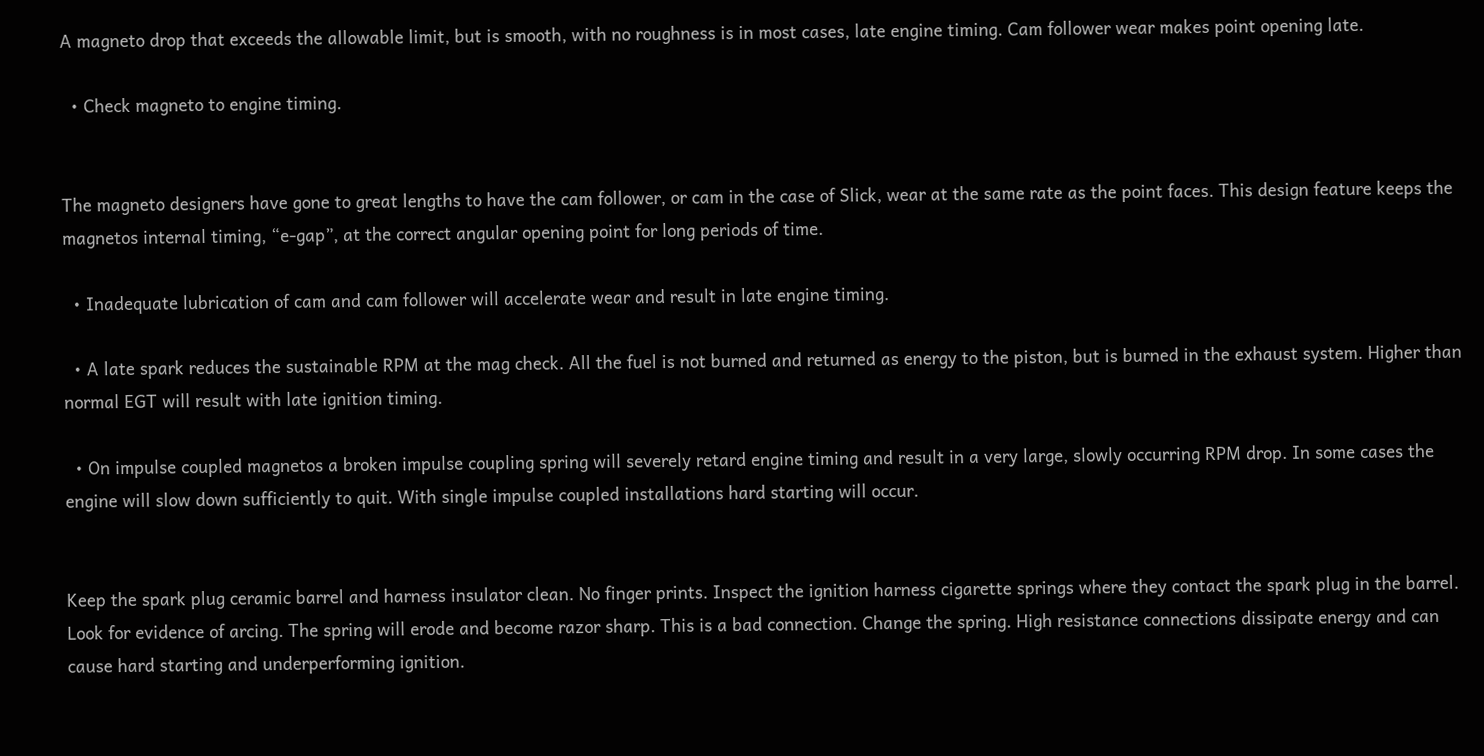A magneto drop that exceeds the allowable limit, but is smooth, with no roughness is in most cases, late engine timing. Cam follower wear makes point opening late.

  • Check magneto to engine timing.


The magneto designers have gone to great lengths to have the cam follower, or cam in the case of Slick, wear at the same rate as the point faces. This design feature keeps the magnetos internal timing, “e-gap”, at the correct angular opening point for long periods of time.

  • Inadequate lubrication of cam and cam follower will accelerate wear and result in late engine timing.

  • A late spark reduces the sustainable RPM at the mag check. All the fuel is not burned and returned as energy to the piston, but is burned in the exhaust system. Higher than normal EGT will result with late ignition timing.

  • On impulse coupled magnetos a broken impulse coupling spring will severely retard engine timing and result in a very large, slowly occurring RPM drop. In some cases the engine will slow down sufficiently to quit. With single impulse coupled installations hard starting will occur.


Keep the spark plug ceramic barrel and harness insulator clean. No finger prints. Inspect the ignition harness cigarette springs where they contact the spark plug in the barrel. Look for evidence of arcing. The spring will erode and become razor sharp. This is a bad connection. Change the spring. High resistance connections dissipate energy and can cause hard starting and underperforming ignition.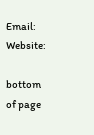Email:     Website:

bottom of page